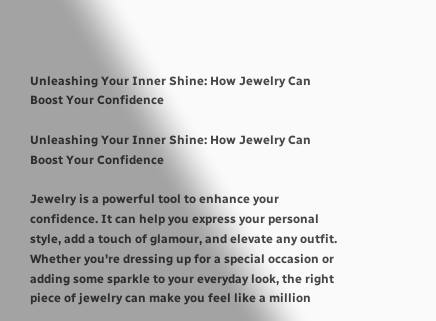Unleashing Your Inner Shine: How Jewelry Can Boost Your Confidence

Unleashing Your Inner Shine: How Jewelry Can Boost Your Confidence

Jewelry is a powerful tool to enhance your confidence. It can help you express your personal style, add a touch of glamour, and elevate any outfit. Whether you're dressing up for a special occasion or adding some sparkle to your everyday look, the right piece of jewelry can make you feel like a million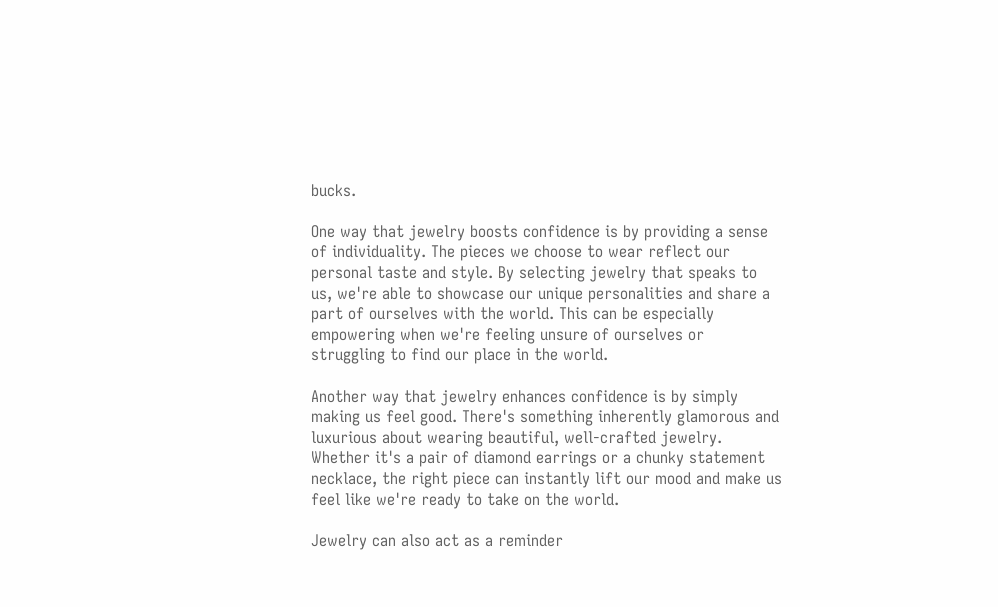bucks.

One way that jewelry boosts confidence is by providing a sense of individuality. The pieces we choose to wear reflect our personal taste and style. By selecting jewelry that speaks to us, we're able to showcase our unique personalities and share a part of ourselves with the world. This can be especially empowering when we're feeling unsure of ourselves or struggling to find our place in the world.

Another way that jewelry enhances confidence is by simply making us feel good. There's something inherently glamorous and luxurious about wearing beautiful, well-crafted jewelry. Whether it's a pair of diamond earrings or a chunky statement necklace, the right piece can instantly lift our mood and make us feel like we're ready to take on the world.

Jewelry can also act as a reminder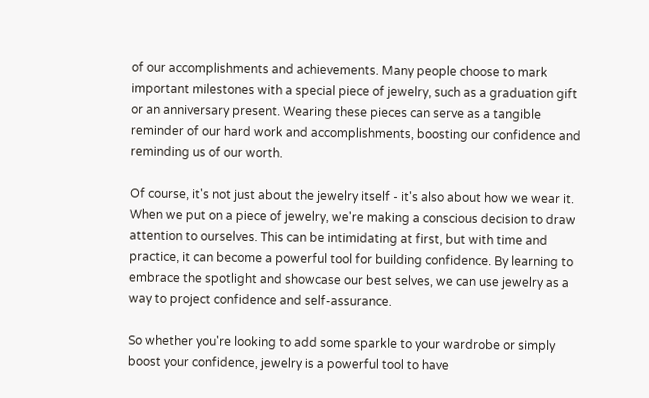of our accomplishments and achievements. Many people choose to mark important milestones with a special piece of jewelry, such as a graduation gift or an anniversary present. Wearing these pieces can serve as a tangible reminder of our hard work and accomplishments, boosting our confidence and reminding us of our worth.

Of course, it's not just about the jewelry itself - it's also about how we wear it. When we put on a piece of jewelry, we're making a conscious decision to draw attention to ourselves. This can be intimidating at first, but with time and practice, it can become a powerful tool for building confidence. By learning to embrace the spotlight and showcase our best selves, we can use jewelry as a way to project confidence and self-assurance.

So whether you're looking to add some sparkle to your wardrobe or simply boost your confidence, jewelry is a powerful tool to have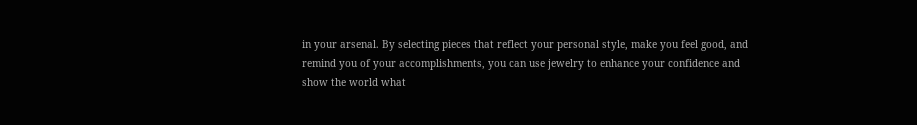in your arsenal. By selecting pieces that reflect your personal style, make you feel good, and remind you of your accomplishments, you can use jewelry to enhance your confidence and show the world what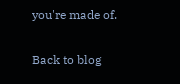you're made of.

Back to blog